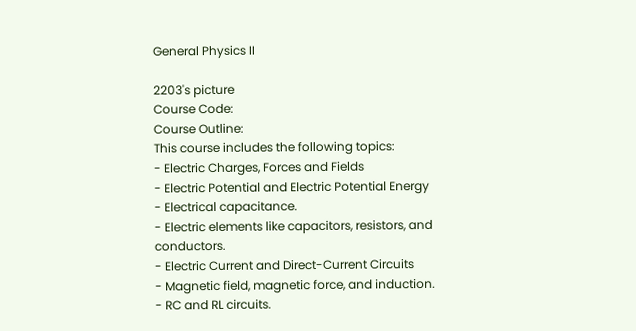General Physics II

2203's picture
Course Code:
Course Outline:
This course includes the following topics:
- Electric Charges, Forces and Fields
- Electric Potential and Electric Potential Energy
- Electrical capacitance.
- Electric elements like capacitors, resistors, and conductors.
- Electric Current and Direct-Current Circuits
- Magnetic field, magnetic force, and induction.
- RC and RL circuits.